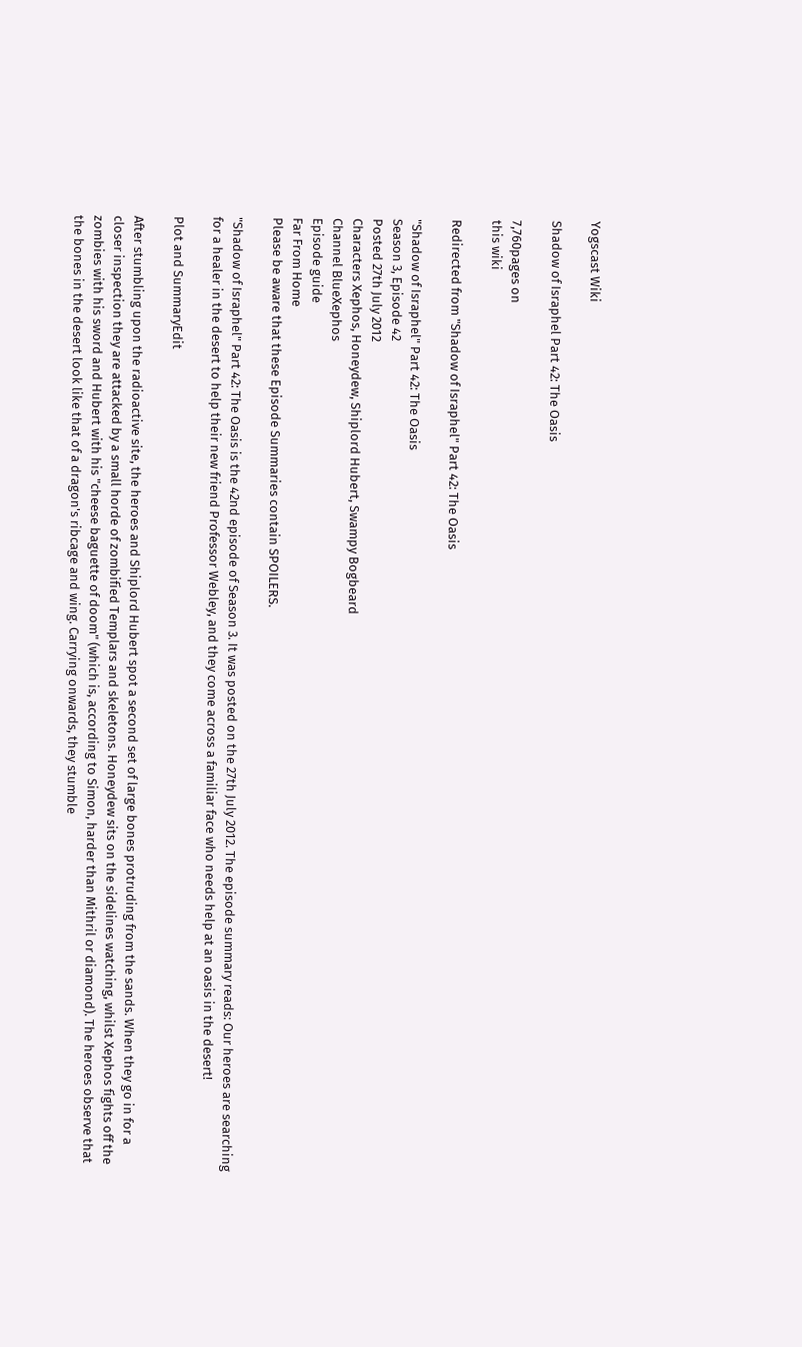Yogscast Wiki

Shadow of Israphel Part 42: The Oasis

7,760pages on
this wiki

Redirected from "Shadow of Israphel" Part 42: The Oasis

"Shadow of Israphel" Part 42: The Oasis
Season 3, Episode 42
Posted 27th July 2012
Characters Xephos, Honeydew, Shiplord Hubert, Swampy Bogbeard
Channel BlueXephos
Episode guide
Far From Home
Please be aware that these Episode Summaries contain SPOILERS.

"Shadow of Israphel" Part 42: The Oasis is the 42nd episode of Season 3. It was posted on the 27th July 2012. The episode summary reads: Our heroes are searching for a healer in the desert to help their new friend Professor Webley, and they come across a familiar face who needs help at an oasis in the desert!

Plot and SummaryEdit

After stumbling upon the radioactive site, the heroes and Shiplord Hubert spot a second set of large bones protruding from the sands. When they go in for a closer inspection they are attacked by a small horde of zombified Templars and skeletons. Honeydew sits on the sidelines watching, whilst Xephos fights off the zombies with his sword and Hubert with his "cheese baguette of doom" (which is, according to Simon, harder than Mithril or diamond). The heroes observe that the bones in the desert look like that of a dragon's ribcage and wing. Carrying onwards, they stumble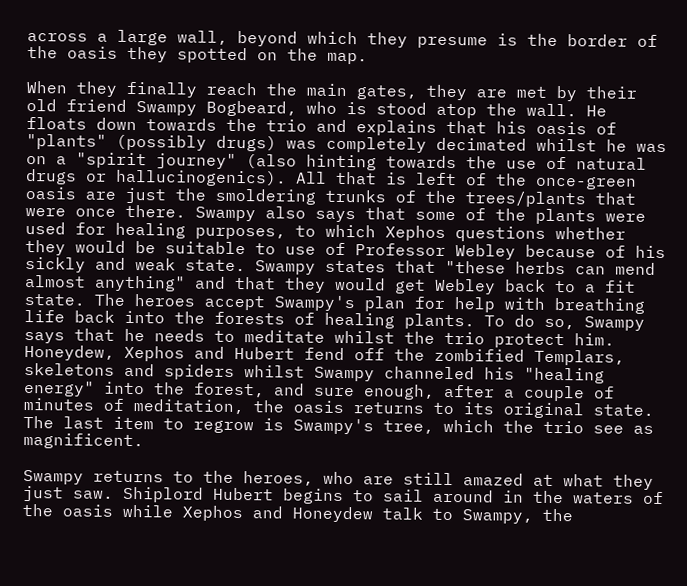across a large wall, beyond which they presume is the border of the oasis they spotted on the map.

When they finally reach the main gates, they are met by their old friend Swampy Bogbeard, who is stood atop the wall. He floats down towards the trio and explains that his oasis of "plants" (possibly drugs) was completely decimated whilst he was on a "spirit journey" (also hinting towards the use of natural drugs or hallucinogenics). All that is left of the once-green oasis are just the smoldering trunks of the trees/plants that were once there. Swampy also says that some of the plants were used for healing purposes, to which Xephos questions whether they would be suitable to use of Professor Webley because of his sickly and weak state. Swampy states that "these herbs can mend almost anything" and that they would get Webley back to a fit state. The heroes accept Swampy's plan for help with breathing life back into the forests of healing plants. To do so, Swampy says that he needs to meditate whilst the trio protect him. Honeydew, Xephos and Hubert fend off the zombified Templars, skeletons and spiders whilst Swampy channeled his "healing energy" into the forest, and sure enough, after a couple of minutes of meditation, the oasis returns to its original state. The last item to regrow is Swampy's tree, which the trio see as magnificent.

Swampy returns to the heroes, who are still amazed at what they just saw. Shiplord Hubert begins to sail around in the waters of the oasis while Xephos and Honeydew talk to Swampy, the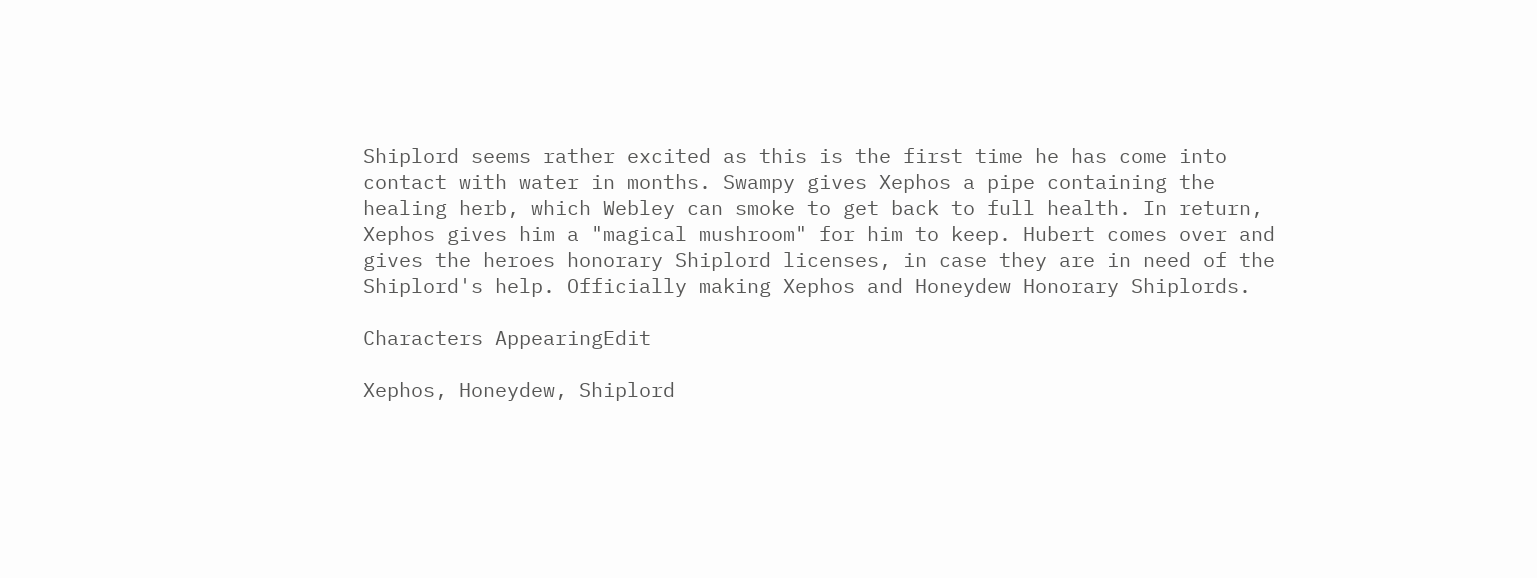Shiplord seems rather excited as this is the first time he has come into contact with water in months. Swampy gives Xephos a pipe containing the healing herb, which Webley can smoke to get back to full health. In return, Xephos gives him a "magical mushroom" for him to keep. Hubert comes over and gives the heroes honorary Shiplord licenses, in case they are in need of the Shiplord's help. Officially making Xephos and Honeydew Honorary Shiplords.

Characters AppearingEdit

Xephos, Honeydew, Shiplord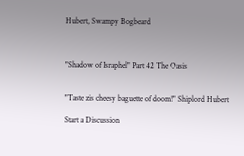Hubert, Swampy Bogbeard



"Shadow of Israphel" Part 42 The Oasis


"Taste zis cheesy baguette of doom!" Shiplord Hubert

Start a Discussion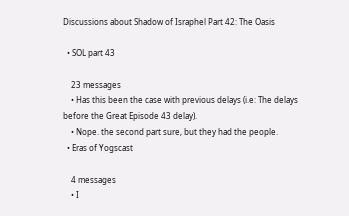Discussions about Shadow of Israphel Part 42: The Oasis

  • SOL part 43

    23 messages
    • Has this been the case with previous delays (i.e: The delays before the Great Episode 43 delay).
    • Nope. the second part sure, but they had the people.
  • Eras of Yogscast

    4 messages
    • I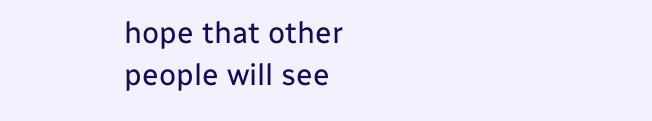hope that other people will see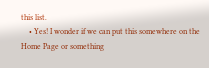this list.
    • Yes! I wonder if we can put this somewhere on the Home Page or something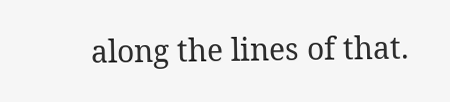along the lines of that.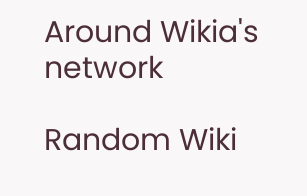Around Wikia's network

Random Wiki